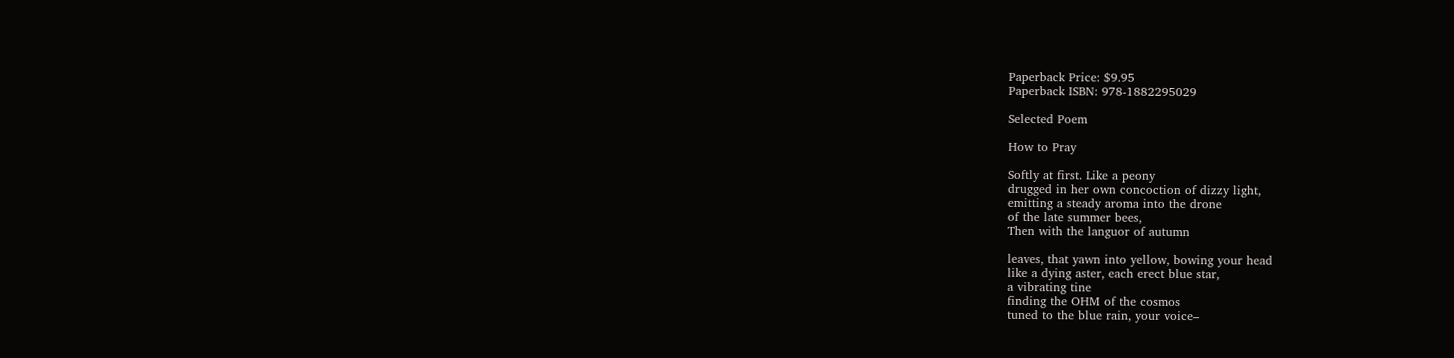Paperback Price: $9.95
Paperback ISBN: 978-1882295029

Selected Poem

How to Pray

Softly at first. Like a peony
drugged in her own concoction of dizzy light,
emitting a steady aroma into the drone
of the late summer bees,
Then with the languor of autumn

leaves, that yawn into yellow, bowing your head
like a dying aster, each erect blue star,
a vibrating tine
finding the OHM of the cosmos
tuned to the blue rain, your voice–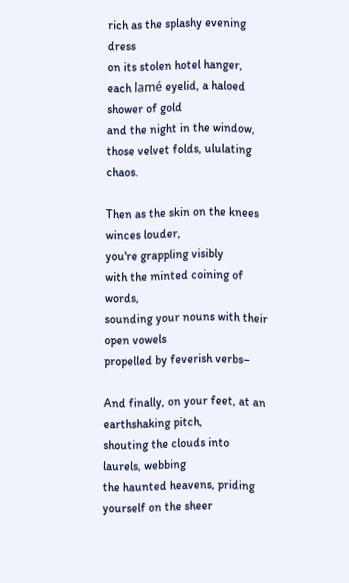rich as the splashy evening dress
on its stolen hotel hanger,
each lamé eyelid, a haloed shower of gold
and the night in the window,
those velvet folds, ululating chaos.

Then as the skin on the knees winces louder,
you're grappling visibly
with the minted coining of words,
sounding your nouns with their open vowels
propelled by feverish verbs–

And finally, on your feet, at an earthshaking pitch,
shouting the clouds into laurels, webbing
the haunted heavens, priding yourself on the sheer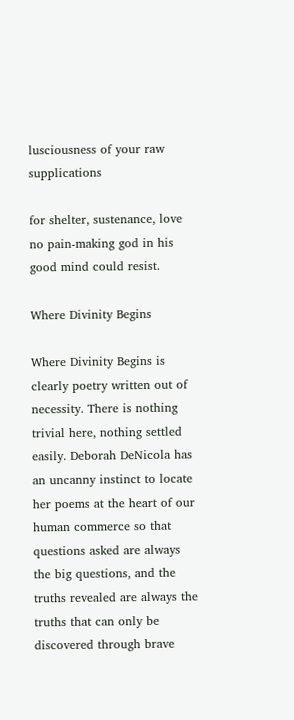lusciousness of your raw supplications

for shelter, sustenance, love
no pain-making god in his good mind could resist.

Where Divinity Begins

Where Divinity Begins is clearly poetry written out of necessity. There is nothing trivial here, nothing settled easily. Deborah DeNicola has an uncanny instinct to locate her poems at the heart of our human commerce so that questions asked are always the big questions, and the truths revealed are always the truths that can only be discovered through brave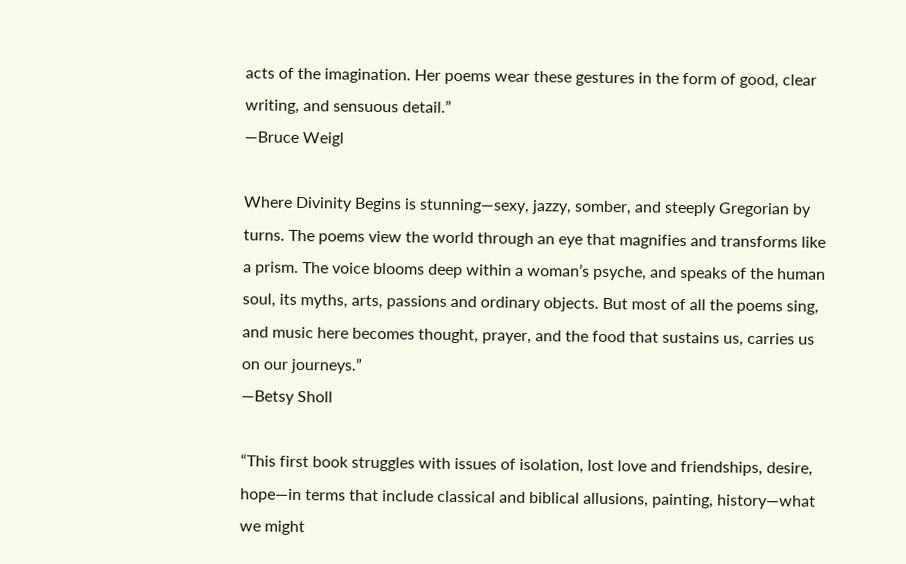acts of the imagination. Her poems wear these gestures in the form of good, clear writing, and sensuous detail.”
—Bruce Weigl

Where Divinity Begins is stunning—sexy, jazzy, somber, and steeply Gregorian by turns. The poems view the world through an eye that magnifies and transforms like a prism. The voice blooms deep within a woman’s psyche, and speaks of the human soul, its myths, arts, passions and ordinary objects. But most of all the poems sing, and music here becomes thought, prayer, and the food that sustains us, carries us on our journeys.”
—Betsy Sholl

“This first book struggles with issues of isolation, lost love and friendships, desire, hope—in terms that include classical and biblical allusions, painting, history—what we might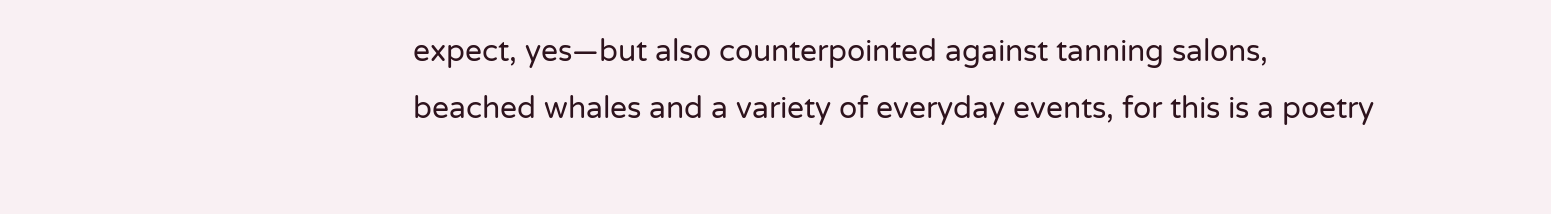expect, yes—but also counterpointed against tanning salons, beached whales and a variety of everyday events, for this is a poetry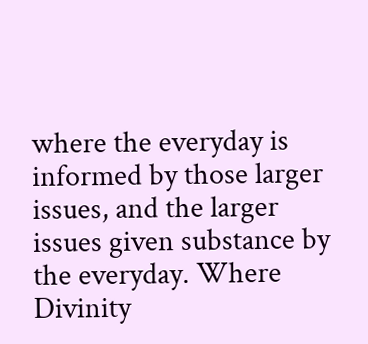where the everyday is informed by those larger issues, and the larger issues given substance by the everyday. Where Divinity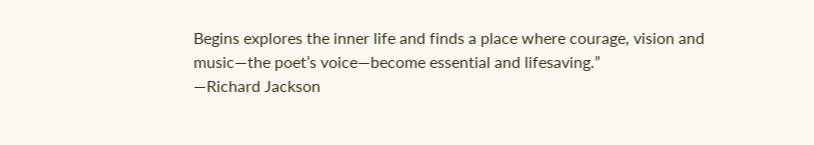Begins explores the inner life and finds a place where courage, vision and music—the poet’s voice—become essential and lifesaving.”
—Richard Jackson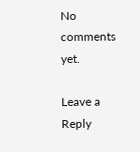No comments yet.

Leave a Reply